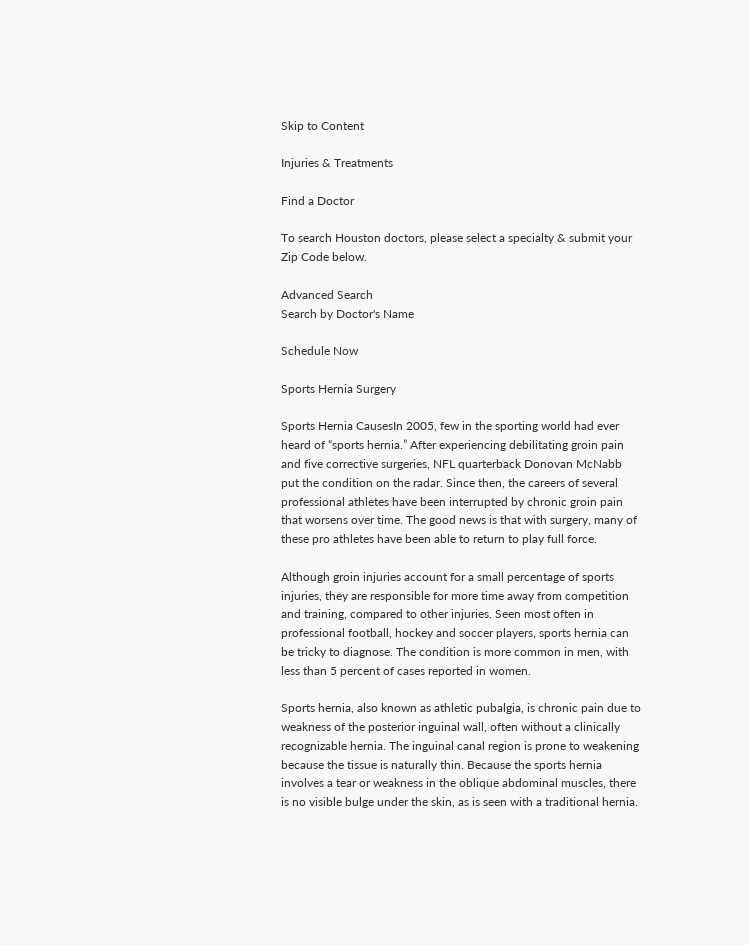Skip to Content

Injuries & Treatments

Find a Doctor

To search Houston doctors, please select a specialty & submit your Zip Code below.

Advanced Search
Search by Doctor's Name

Schedule Now

Sports Hernia Surgery

Sports Hernia CausesIn 2005, few in the sporting world had ever heard of “sports hernia.” After experiencing debilitating groin pain and five corrective surgeries, NFL quarterback Donovan McNabb put the condition on the radar. Since then, the careers of several professional athletes have been interrupted by chronic groin pain that worsens over time. The good news is that with surgery, many of these pro athletes have been able to return to play full force.

Although groin injuries account for a small percentage of sports injuries, they are responsible for more time away from competition and training, compared to other injuries. Seen most often in professional football, hockey and soccer players, sports hernia can be tricky to diagnose. The condition is more common in men, with less than 5 percent of cases reported in women.

Sports hernia, also known as athletic pubalgia, is chronic pain due to weakness of the posterior inguinal wall, often without a clinically recognizable hernia. The inguinal canal region is prone to weakening because the tissue is naturally thin. Because the sports hernia involves a tear or weakness in the oblique abdominal muscles, there is no visible bulge under the skin, as is seen with a traditional hernia.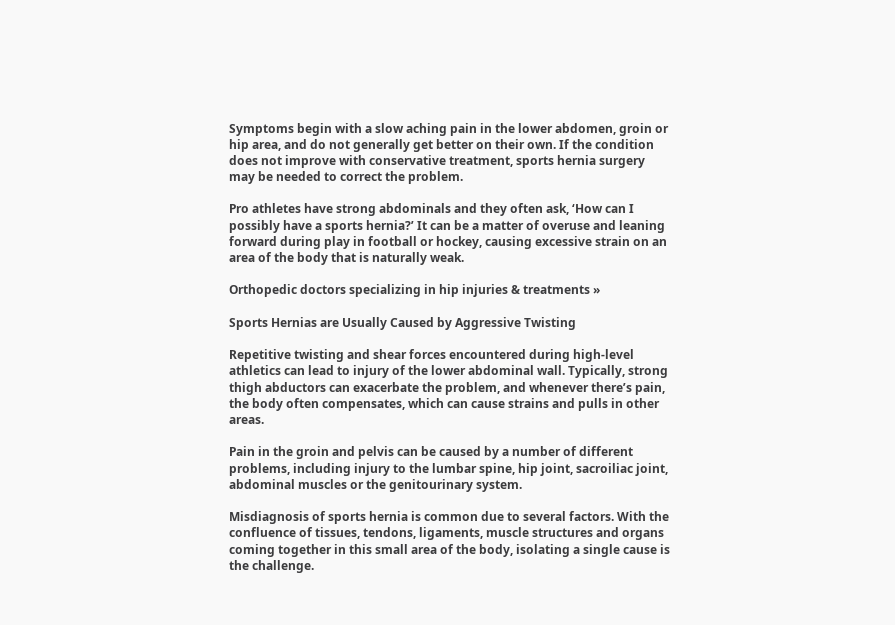Symptoms begin with a slow aching pain in the lower abdomen, groin or hip area, and do not generally get better on their own. If the condition does not improve with conservative treatment, sports hernia surgery may be needed to correct the problem.

Pro athletes have strong abdominals and they often ask, ‘How can I possibly have a sports hernia?’ It can be a matter of overuse and leaning forward during play in football or hockey, causing excessive strain on an area of the body that is naturally weak.

Orthopedic doctors specializing in hip injuries & treatments »

Sports Hernias are Usually Caused by Aggressive Twisting

Repetitive twisting and shear forces encountered during high-level athletics can lead to injury of the lower abdominal wall. Typically, strong thigh abductors can exacerbate the problem, and whenever there’s pain, the body often compensates, which can cause strains and pulls in other areas.

Pain in the groin and pelvis can be caused by a number of different problems, including injury to the lumbar spine, hip joint, sacroiliac joint, abdominal muscles or the genitourinary system.

Misdiagnosis of sports hernia is common due to several factors. With the confluence of tissues, tendons, ligaments, muscle structures and organs coming together in this small area of the body, isolating a single cause is the challenge.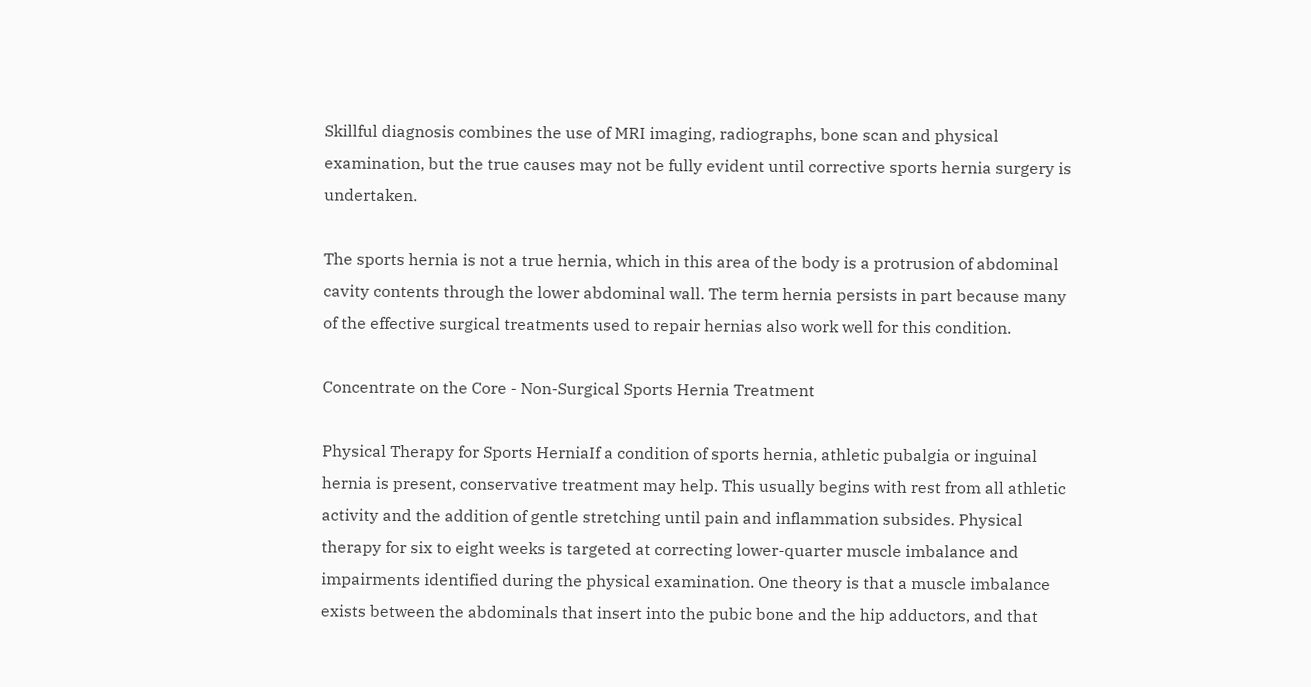Skillful diagnosis combines the use of MRI imaging, radiographs, bone scan and physical examination, but the true causes may not be fully evident until corrective sports hernia surgery is undertaken.

The sports hernia is not a true hernia, which in this area of the body is a protrusion of abdominal cavity contents through the lower abdominal wall. The term hernia persists in part because many of the effective surgical treatments used to repair hernias also work well for this condition.

Concentrate on the Core - Non-Surgical Sports Hernia Treatment

Physical Therapy for Sports HerniaIf a condition of sports hernia, athletic pubalgia or inguinal hernia is present, conservative treatment may help. This usually begins with rest from all athletic activity and the addition of gentle stretching until pain and inflammation subsides. Physical therapy for six to eight weeks is targeted at correcting lower-quarter muscle imbalance and impairments identified during the physical examination. One theory is that a muscle imbalance exists between the abdominals that insert into the pubic bone and the hip adductors, and that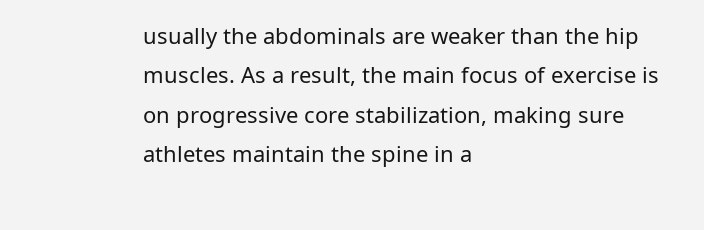usually the abdominals are weaker than the hip muscles. As a result, the main focus of exercise is on progressive core stabilization, making sure athletes maintain the spine in a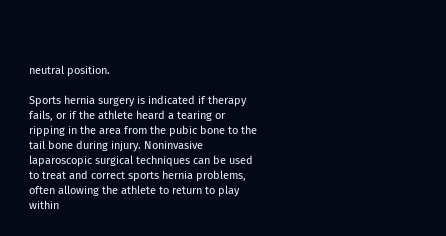neutral position.

Sports hernia surgery is indicated if therapy fails, or if the athlete heard a tearing or ripping in the area from the pubic bone to the tail bone during injury. Noninvasive laparoscopic surgical techniques can be used to treat and correct sports hernia problems, often allowing the athlete to return to play within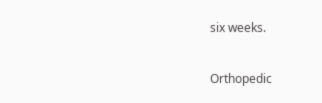six weeks.

Orthopedic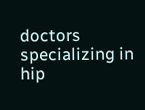doctors specializing in hip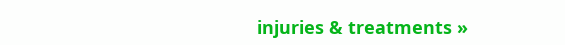injuries & treatments »